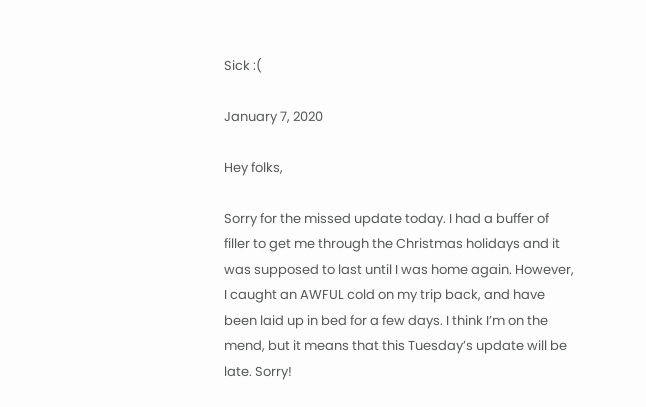Sick :(

January 7, 2020

Hey folks,

Sorry for the missed update today. I had a buffer of filler to get me through the Christmas holidays and it was supposed to last until I was home again. However, I caught an AWFUL cold on my trip back, and have been laid up in bed for a few days. I think I’m on the mend, but it means that this Tuesday’s update will be late. Sorry!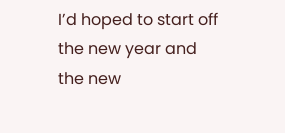I’d hoped to start off the new year and the new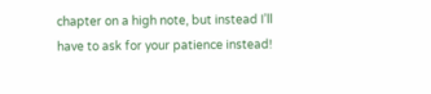chapter on a high note, but instead I’ll have to ask for your patience instead!